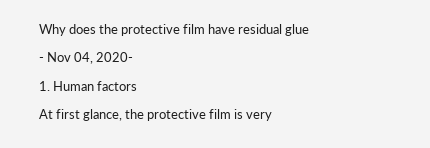Why does the protective film have residual glue

- Nov 04, 2020-

1. Human factors

At first glance, the protective film is very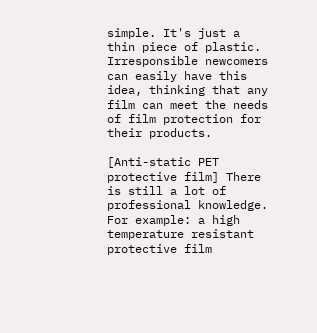simple. It's just a thin piece of plastic. Irresponsible newcomers can easily have this idea, thinking that any film can meet the needs of film protection for their products.

[Anti-static PET protective film] There is still a lot of professional knowledge. For example: a high temperature resistant protective film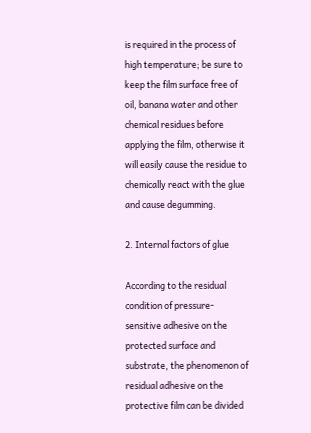is required in the process of high temperature; be sure to keep the film surface free of oil, banana water and other chemical residues before applying the film, otherwise it will easily cause the residue to chemically react with the glue and cause degumming.

2. Internal factors of glue

According to the residual condition of pressure-sensitive adhesive on the protected surface and substrate, the phenomenon of residual adhesive on the protective film can be divided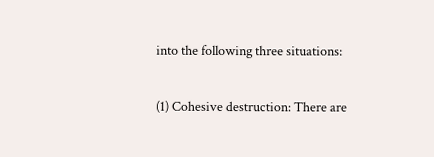into the following three situations:

(1) Cohesive destruction: There are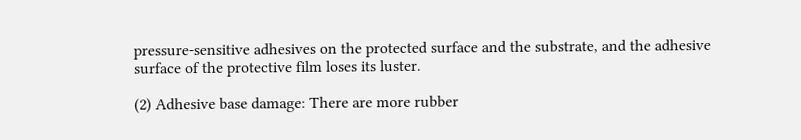pressure-sensitive adhesives on the protected surface and the substrate, and the adhesive surface of the protective film loses its luster.

(2) Adhesive base damage: There are more rubber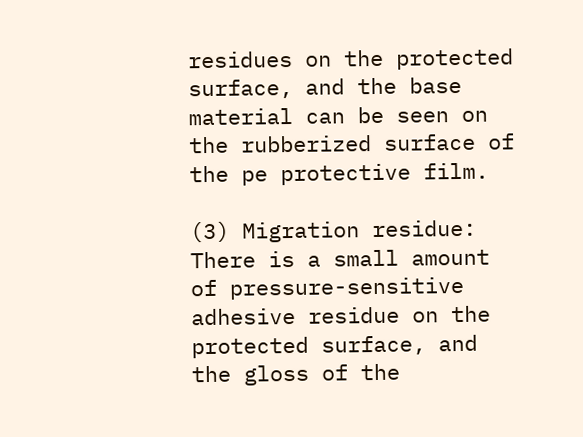residues on the protected surface, and the base material can be seen on the rubberized surface of the pe protective film.

(3) Migration residue: There is a small amount of pressure-sensitive adhesive residue on the protected surface, and the gloss of the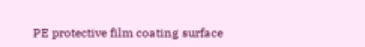PE protective film coating surface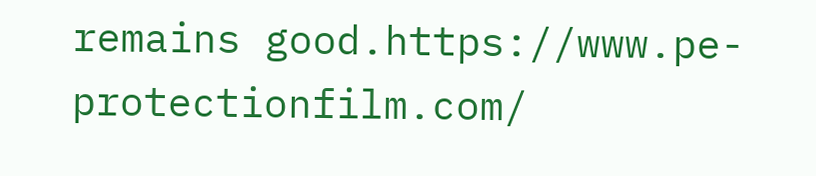remains good.https://www.pe-protectionfilm.com/